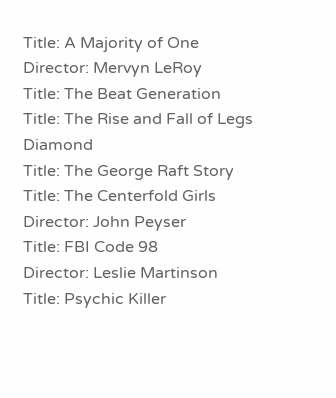Title: A Majority of One
Director: Mervyn LeRoy
Title: The Beat Generation
Title: The Rise and Fall of Legs Diamond
Title: The George Raft Story
Title: The Centerfold Girls
Director: John Peyser
Title: FBI Code 98
Director: Leslie Martinson
Title: Psychic Killer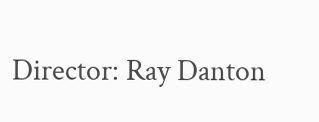Director: Ray Danton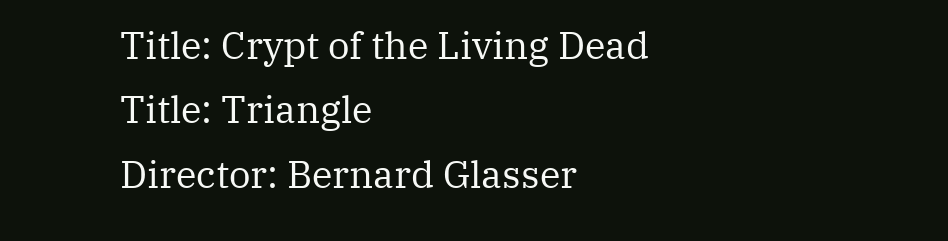Title: Crypt of the Living Dead
Title: Triangle
Director: Bernard Glasser